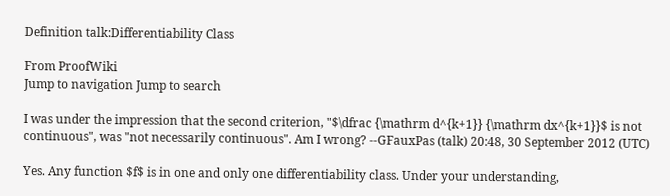Definition talk:Differentiability Class

From ProofWiki
Jump to navigation Jump to search

I was under the impression that the second criterion, "$\dfrac {\mathrm d^{k+1}} {\mathrm dx^{k+1}}$ is not continuous", was "not necessarily continuous". Am I wrong? --GFauxPas (talk) 20:48, 30 September 2012 (UTC)

Yes. Any function $f$ is in one and only one differentiability class. Under your understanding,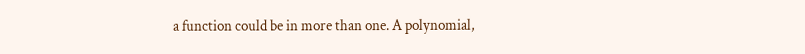a function could be in more than one. A polynomial,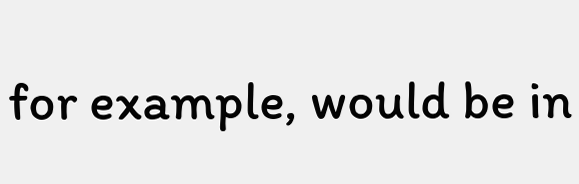for example, would be in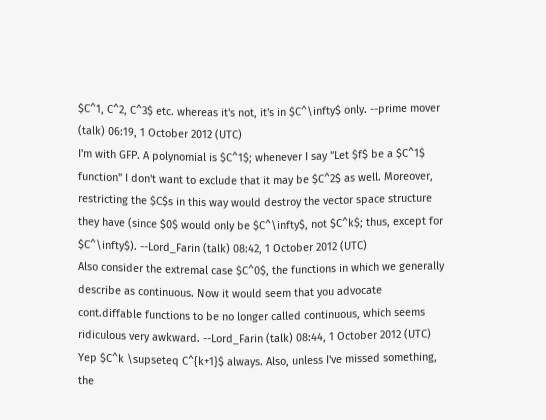$C^1, C^2, C^3$ etc. whereas it's not, it's in $C^\infty$ only. --prime mover (talk) 06:19, 1 October 2012 (UTC)
I'm with GFP. A polynomial is $C^1$; whenever I say "Let $f$ be a $C^1$ function" I don't want to exclude that it may be $C^2$ as well. Moreover, restricting the $C$s in this way would destroy the vector space structure they have (since $0$ would only be $C^\infty$, not $C^k$; thus, except for $C^\infty$). --Lord_Farin (talk) 08:42, 1 October 2012 (UTC)
Also consider the extremal case $C^0$, the functions in which we generally describe as continuous. Now it would seem that you advocate cont.diffable functions to be no longer called continuous, which seems ridiculous very awkward. --Lord_Farin (talk) 08:44, 1 October 2012 (UTC)
Yep $C^k \supseteq C^{k+1}$ always. Also, unless I've missed something, the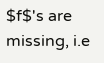$f$'s are missing, i.e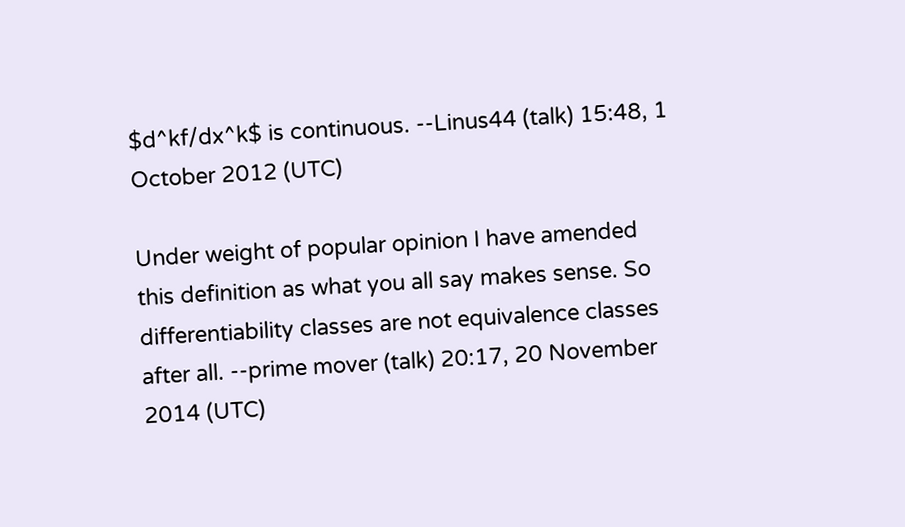$d^kf/dx^k$ is continuous. --Linus44 (talk) 15:48, 1 October 2012 (UTC)

Under weight of popular opinion I have amended this definition as what you all say makes sense. So differentiability classes are not equivalence classes after all. --prime mover (talk) 20:17, 20 November 2014 (UTC)